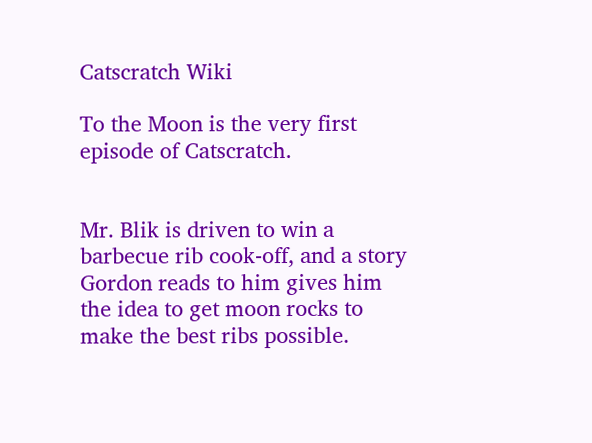Catscratch Wiki

To the Moon is the very first episode of Catscratch.


Mr. Blik is driven to win a barbecue rib cook-off, and a story Gordon reads to him gives him the idea to get moon rocks to make the best ribs possible.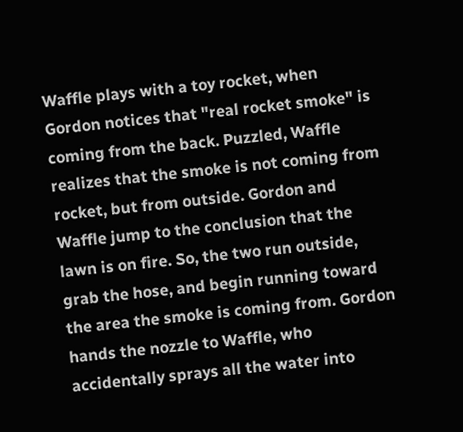Waffle plays with a toy rocket, when Gordon notices that "real rocket smoke" is coming from the back. Puzzled, Waffle realizes that the smoke is not coming from rocket, but from outside. Gordon and Waffle jump to the conclusion that the lawn is on fire. So, the two run outside, grab the hose, and begin running toward the area the smoke is coming from. Gordon hands the nozzle to Waffle, who accidentally sprays all the water into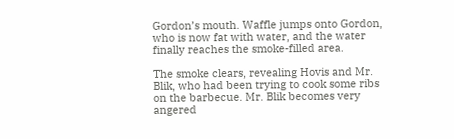Gordon’s mouth. Waffle jumps onto Gordon, who is now fat with water, and the water finally reaches the smoke-filled area.

The smoke clears, revealing Hovis and Mr. Blik, who had been trying to cook some ribs on the barbecue. Mr. Blik becomes very angered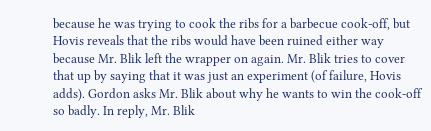because he was trying to cook the ribs for a barbecue cook-off, but Hovis reveals that the ribs would have been ruined either way because Mr. Blik left the wrapper on again. Mr. Blik tries to cover that up by saying that it was just an experiment (of failure, Hovis adds). Gordon asks Mr. Blik about why he wants to win the cook-off so badly. In reply, Mr. Blik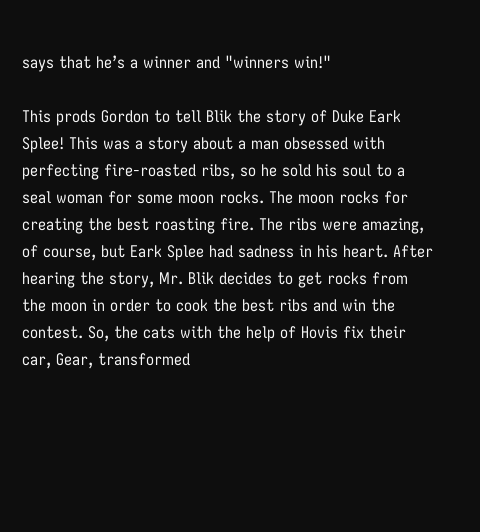says that he’s a winner and "winners win!"

This prods Gordon to tell Blik the story of Duke Eark Splee! This was a story about a man obsessed with perfecting fire-roasted ribs, so he sold his soul to a seal woman for some moon rocks. The moon rocks for creating the best roasting fire. The ribs were amazing, of course, but Eark Splee had sadness in his heart. After hearing the story, Mr. Blik decides to get rocks from the moon in order to cook the best ribs and win the contest. So, the cats with the help of Hovis fix their car, Gear, transformed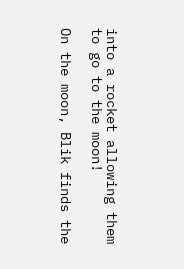into a rocket allowing them to go to the moon!

On the moon, Blik finds the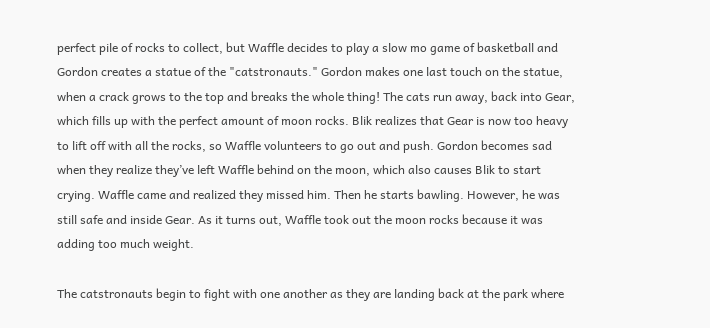perfect pile of rocks to collect, but Waffle decides to play a slow mo game of basketball and Gordon creates a statue of the "catstronauts." Gordon makes one last touch on the statue, when a crack grows to the top and breaks the whole thing! The cats run away, back into Gear, which fills up with the perfect amount of moon rocks. Blik realizes that Gear is now too heavy to lift off with all the rocks, so Waffle volunteers to go out and push. Gordon becomes sad when they realize they’ve left Waffle behind on the moon, which also causes Blik to start crying. Waffle came and realized they missed him. Then he starts bawling. However, he was still safe and inside Gear. As it turns out, Waffle took out the moon rocks because it was adding too much weight.

The catstronauts begin to fight with one another as they are landing back at the park where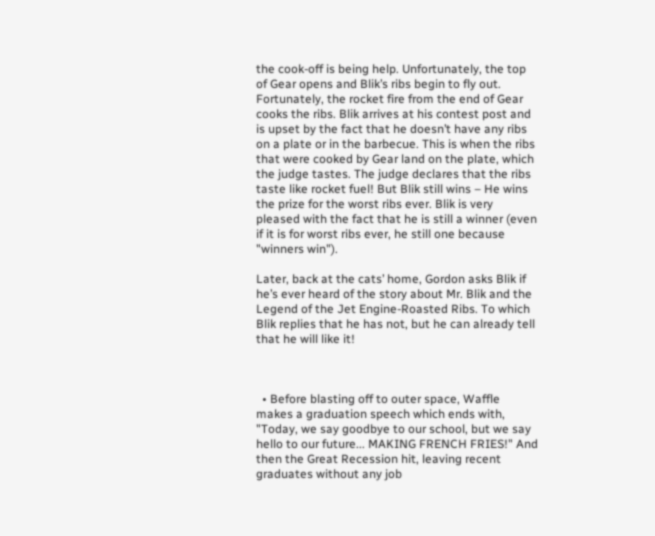the cook-off is being help. Unfortunately, the top of Gear opens and Blik’s ribs begin to fly out. Fortunately, the rocket fire from the end of Gear cooks the ribs. Blik arrives at his contest post and is upset by the fact that he doesn’t have any ribs on a plate or in the barbecue. This is when the ribs that were cooked by Gear land on the plate, which the judge tastes. The judge declares that the ribs taste like rocket fuel! But Blik still wins – He wins the prize for the worst ribs ever. Blik is very pleased with the fact that he is still a winner (even if it is for worst ribs ever, he still one because "winners win").

Later, back at the cats’ home, Gordon asks Blik if he’s ever heard of the story about Mr. Blik and the Legend of the Jet Engine-Roasted Ribs. To which Blik replies that he has not, but he can already tell that he will like it!



  • Before blasting off to outer space, Waffle makes a graduation speech which ends with, "Today, we say goodbye to our school, but we say hello to our future... MAKING FRENCH FRIES!" And then the Great Recession hit, leaving recent graduates without any job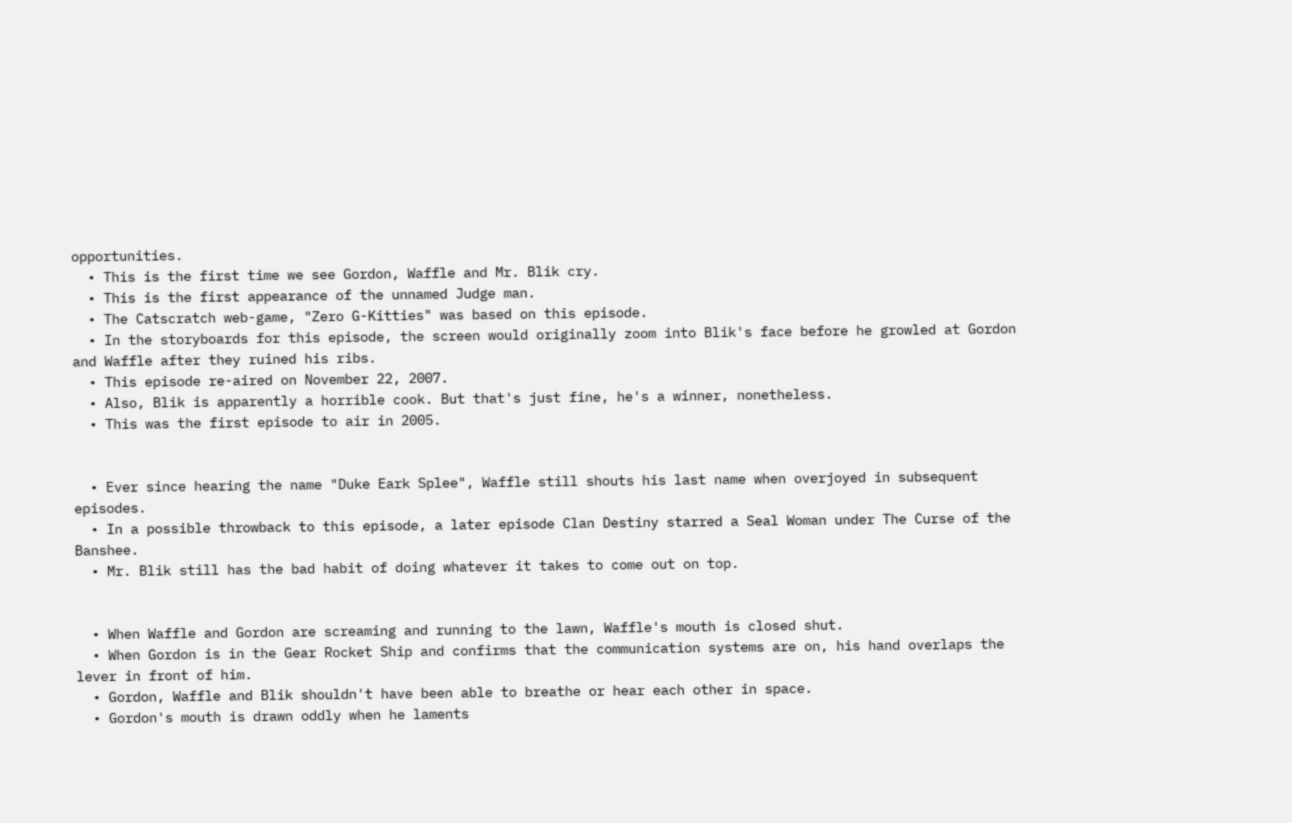opportunities.
  • This is the first time we see Gordon, Waffle and Mr. Blik cry.
  • This is the first appearance of the unnamed Judge man.
  • The Catscratch web-game, "Zero G-Kitties" was based on this episode.
  • In the storyboards for this episode, the screen would originally zoom into Blik's face before he growled at Gordon and Waffle after they ruined his ribs.
  • This episode re-aired on November 22, 2007.
  • Also, Blik is apparently a horrible cook. But that's just fine, he's a winner, nonetheless.
  • This was the first episode to air in 2005.


  • Ever since hearing the name "Duke Eark Splee", Waffle still shouts his last name when overjoyed in subsequent episodes.
  • In a possible throwback to this episode, a later episode Clan Destiny starred a Seal Woman under The Curse of the Banshee.
  • Mr. Blik still has the bad habit of doing whatever it takes to come out on top.


  • When Waffle and Gordon are screaming and running to the lawn, Waffle's mouth is closed shut.
  • When Gordon is in the Gear Rocket Ship and confirms that the communication systems are on, his hand overlaps the lever in front of him.
  • Gordon, Waffle and Blik shouldn't have been able to breathe or hear each other in space.
  • Gordon's mouth is drawn oddly when he laments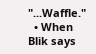"...Waffle."
  • When Blik says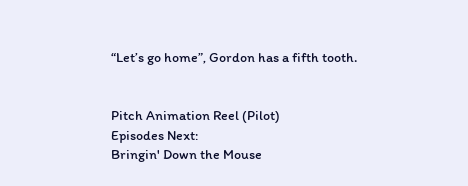“Let’s go home”, Gordon has a fifth tooth.


Pitch Animation Reel (Pilot)
Episodes Next:
Bringin' Down the Mouse